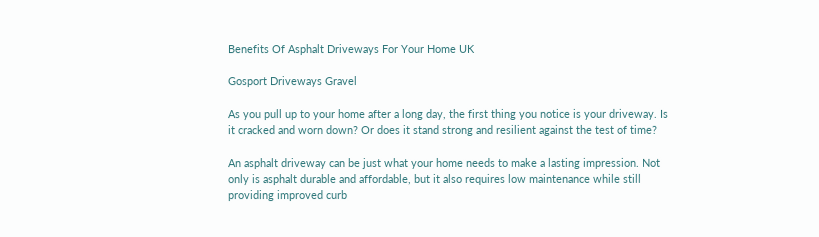Benefits Of Asphalt Driveways For Your Home UK

Gosport Driveways Gravel

As you pull up to your home after a long day, the first thing you notice is your driveway. Is it cracked and worn down? Or does it stand strong and resilient against the test of time?

An asphalt driveway can be just what your home needs to make a lasting impression. Not only is asphalt durable and affordable, but it also requires low maintenance while still providing improved curb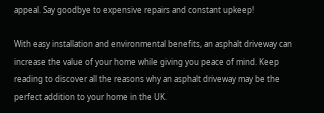appeal. Say goodbye to expensive repairs and constant upkeep!

With easy installation and environmental benefits, an asphalt driveway can increase the value of your home while giving you peace of mind. Keep reading to discover all the reasons why an asphalt driveway may be the perfect addition to your home in the UK.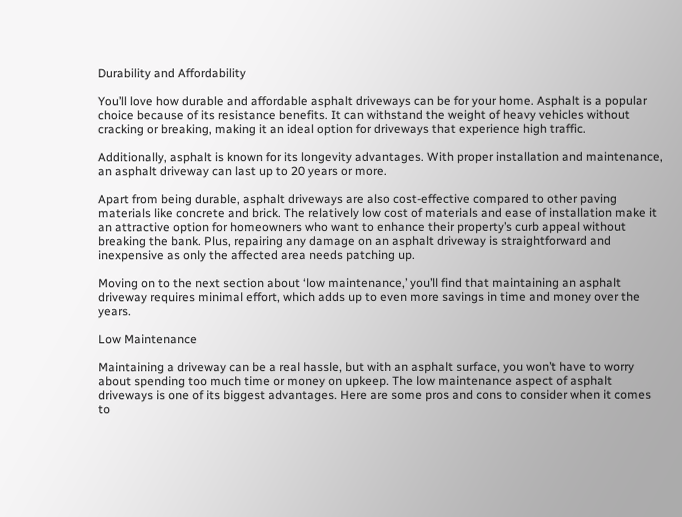Durability and Affordability

You’ll love how durable and affordable asphalt driveways can be for your home. Asphalt is a popular choice because of its resistance benefits. It can withstand the weight of heavy vehicles without cracking or breaking, making it an ideal option for driveways that experience high traffic.

Additionally, asphalt is known for its longevity advantages. With proper installation and maintenance, an asphalt driveway can last up to 20 years or more.

Apart from being durable, asphalt driveways are also cost-effective compared to other paving materials like concrete and brick. The relatively low cost of materials and ease of installation make it an attractive option for homeowners who want to enhance their property’s curb appeal without breaking the bank. Plus, repairing any damage on an asphalt driveway is straightforward and inexpensive as only the affected area needs patching up.

Moving on to the next section about ‘low maintenance,’ you’ll find that maintaining an asphalt driveway requires minimal effort, which adds up to even more savings in time and money over the years.

Low Maintenance

Maintaining a driveway can be a real hassle, but with an asphalt surface, you won’t have to worry about spending too much time or money on upkeep. The low maintenance aspect of asphalt driveways is one of its biggest advantages. Here are some pros and cons to consider when it comes to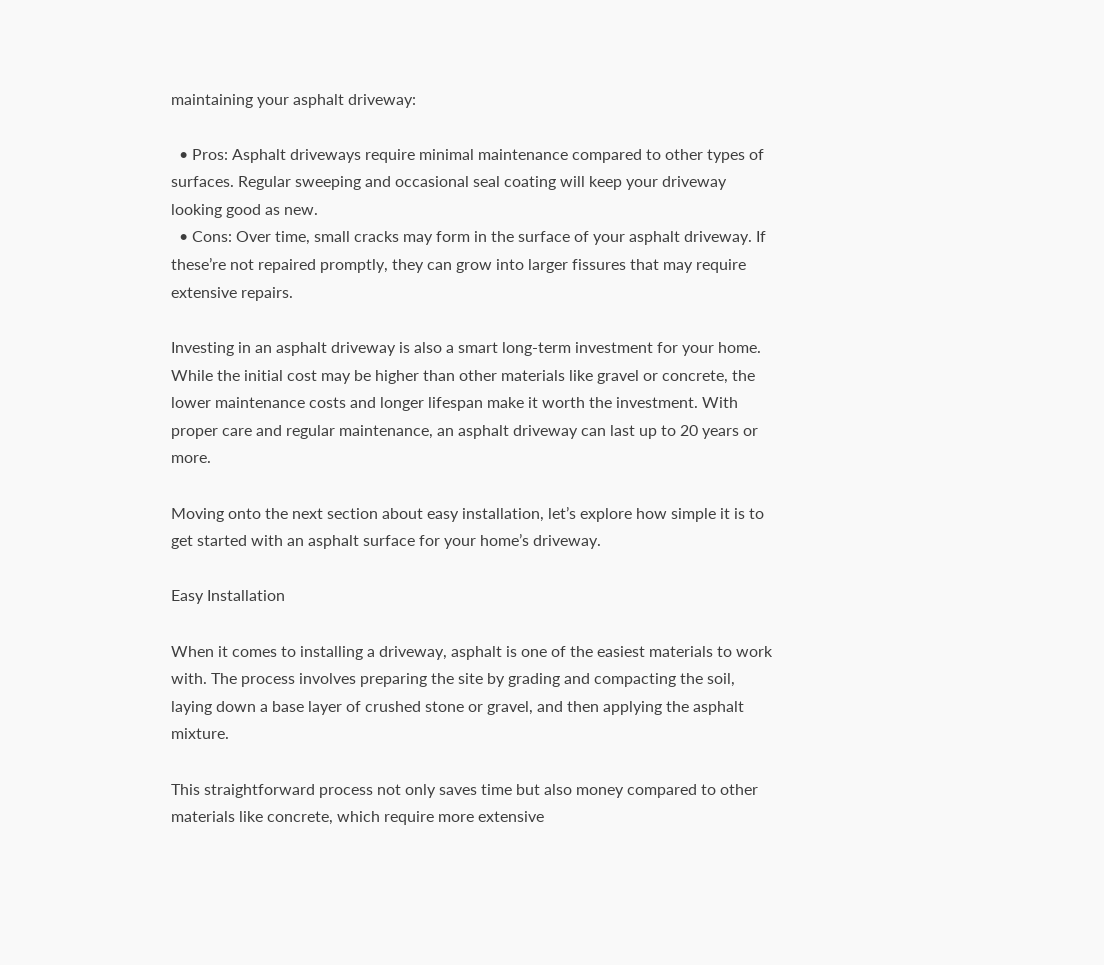maintaining your asphalt driveway:

  • Pros: Asphalt driveways require minimal maintenance compared to other types of surfaces. Regular sweeping and occasional seal coating will keep your driveway looking good as new.
  • Cons: Over time, small cracks may form in the surface of your asphalt driveway. If these’re not repaired promptly, they can grow into larger fissures that may require extensive repairs.

Investing in an asphalt driveway is also a smart long-term investment for your home. While the initial cost may be higher than other materials like gravel or concrete, the lower maintenance costs and longer lifespan make it worth the investment. With proper care and regular maintenance, an asphalt driveway can last up to 20 years or more.

Moving onto the next section about easy installation, let’s explore how simple it is to get started with an asphalt surface for your home’s driveway.

Easy Installation

When it comes to installing a driveway, asphalt is one of the easiest materials to work with. The process involves preparing the site by grading and compacting the soil, laying down a base layer of crushed stone or gravel, and then applying the asphalt mixture.

This straightforward process not only saves time but also money compared to other materials like concrete, which require more extensive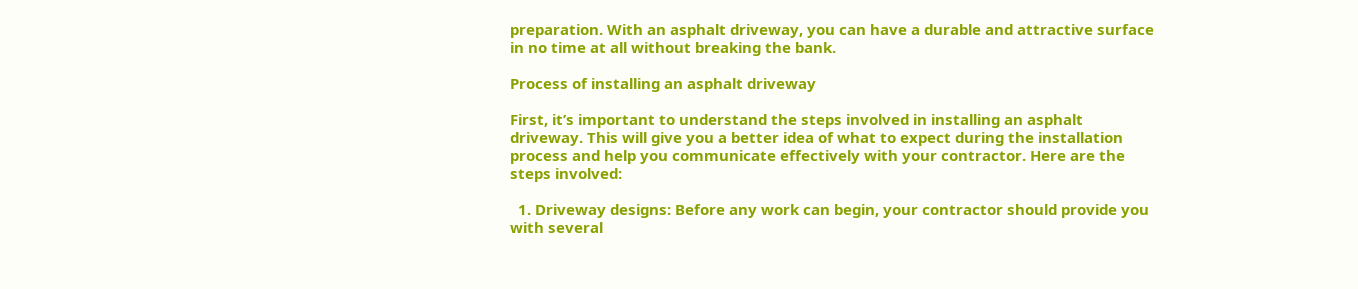preparation. With an asphalt driveway, you can have a durable and attractive surface in no time at all without breaking the bank.

Process of installing an asphalt driveway

First, it’s important to understand the steps involved in installing an asphalt driveway. This will give you a better idea of what to expect during the installation process and help you communicate effectively with your contractor. Here are the steps involved:

  1. Driveway designs: Before any work can begin, your contractor should provide you with several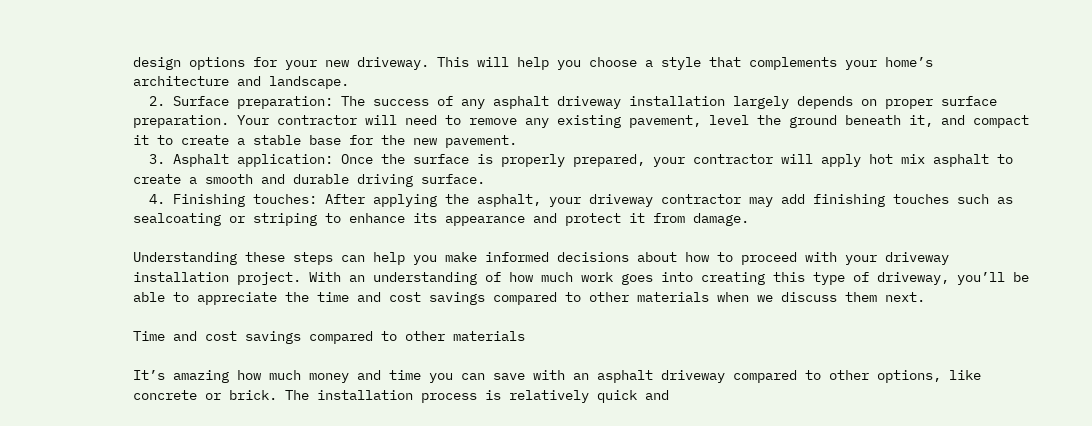design options for your new driveway. This will help you choose a style that complements your home’s architecture and landscape.
  2. Surface preparation: The success of any asphalt driveway installation largely depends on proper surface preparation. Your contractor will need to remove any existing pavement, level the ground beneath it, and compact it to create a stable base for the new pavement.
  3. Asphalt application: Once the surface is properly prepared, your contractor will apply hot mix asphalt to create a smooth and durable driving surface.
  4. Finishing touches: After applying the asphalt, your driveway contractor may add finishing touches such as sealcoating or striping to enhance its appearance and protect it from damage.

Understanding these steps can help you make informed decisions about how to proceed with your driveway installation project. With an understanding of how much work goes into creating this type of driveway, you’ll be able to appreciate the time and cost savings compared to other materials when we discuss them next.

Time and cost savings compared to other materials

It’s amazing how much money and time you can save with an asphalt driveway compared to other options, like concrete or brick. The installation process is relatively quick and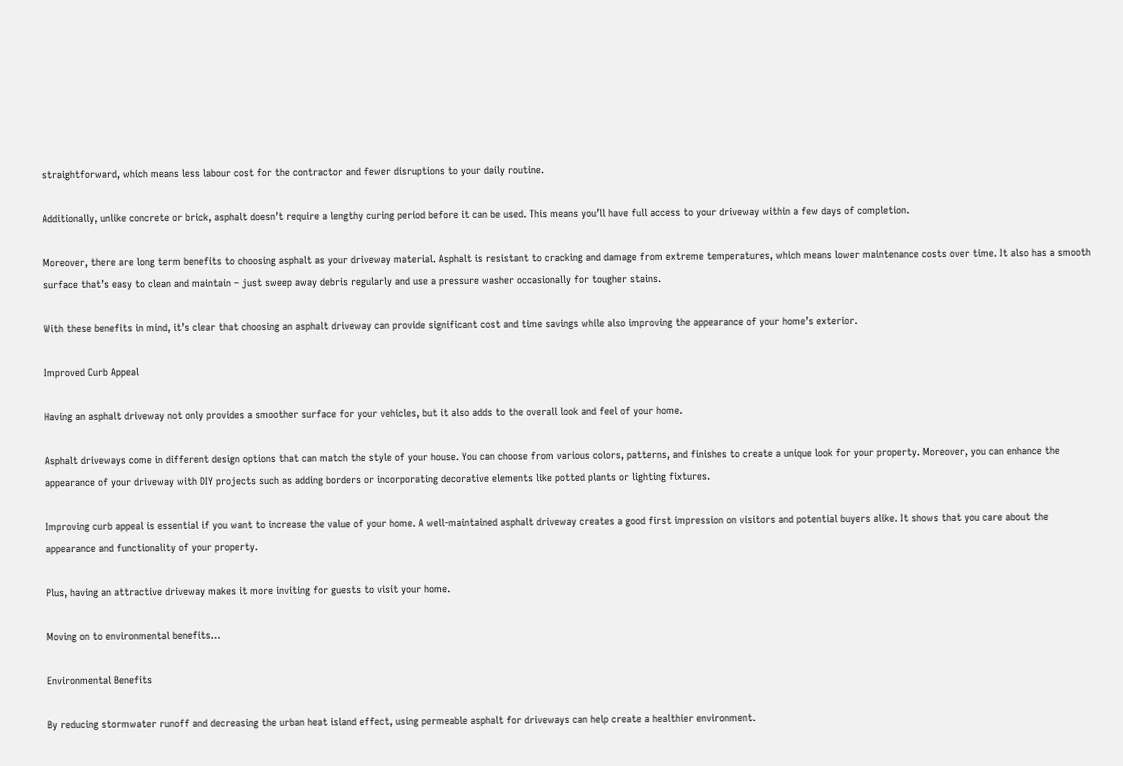straightforward, which means less labour cost for the contractor and fewer disruptions to your daily routine.

Additionally, unlike concrete or brick, asphalt doesn’t require a lengthy curing period before it can be used. This means you’ll have full access to your driveway within a few days of completion.

Moreover, there are long term benefits to choosing asphalt as your driveway material. Asphalt is resistant to cracking and damage from extreme temperatures, which means lower maintenance costs over time. It also has a smooth surface that’s easy to clean and maintain – just sweep away debris regularly and use a pressure washer occasionally for tougher stains.

With these benefits in mind, it’s clear that choosing an asphalt driveway can provide significant cost and time savings while also improving the appearance of your home’s exterior.

Improved Curb Appeal

Having an asphalt driveway not only provides a smoother surface for your vehicles, but it also adds to the overall look and feel of your home.

Asphalt driveways come in different design options that can match the style of your house. You can choose from various colors, patterns, and finishes to create a unique look for your property. Moreover, you can enhance the appearance of your driveway with DIY projects such as adding borders or incorporating decorative elements like potted plants or lighting fixtures.

Improving curb appeal is essential if you want to increase the value of your home. A well-maintained asphalt driveway creates a good first impression on visitors and potential buyers alike. It shows that you care about the appearance and functionality of your property.

Plus, having an attractive driveway makes it more inviting for guests to visit your home.

Moving on to environmental benefits…

Environmental Benefits

By reducing stormwater runoff and decreasing the urban heat island effect, using permeable asphalt for driveways can help create a healthier environment.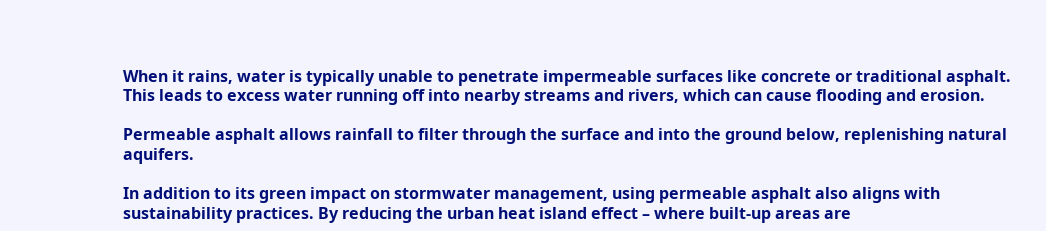When it rains, water is typically unable to penetrate impermeable surfaces like concrete or traditional asphalt. This leads to excess water running off into nearby streams and rivers, which can cause flooding and erosion.

Permeable asphalt allows rainfall to filter through the surface and into the ground below, replenishing natural aquifers.

In addition to its green impact on stormwater management, using permeable asphalt also aligns with sustainability practices. By reducing the urban heat island effect – where built-up areas are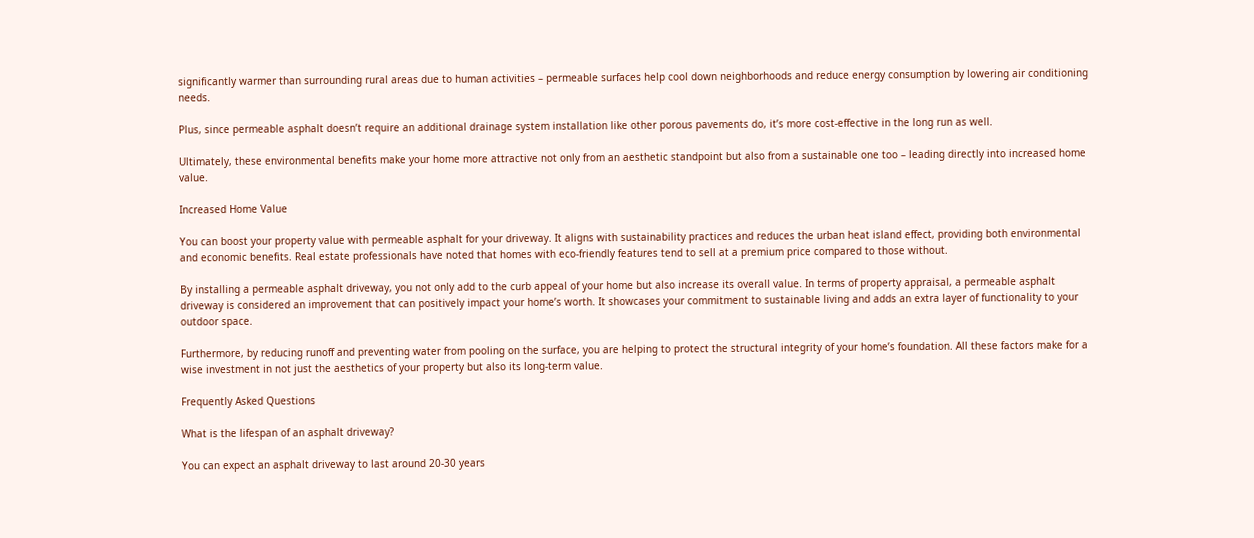significantly warmer than surrounding rural areas due to human activities – permeable surfaces help cool down neighborhoods and reduce energy consumption by lowering air conditioning needs.

Plus, since permeable asphalt doesn’t require an additional drainage system installation like other porous pavements do, it’s more cost-effective in the long run as well.

Ultimately, these environmental benefits make your home more attractive not only from an aesthetic standpoint but also from a sustainable one too – leading directly into increased home value.

Increased Home Value

You can boost your property value with permeable asphalt for your driveway. It aligns with sustainability practices and reduces the urban heat island effect, providing both environmental and economic benefits. Real estate professionals have noted that homes with eco-friendly features tend to sell at a premium price compared to those without.

By installing a permeable asphalt driveway, you not only add to the curb appeal of your home but also increase its overall value. In terms of property appraisal, a permeable asphalt driveway is considered an improvement that can positively impact your home’s worth. It showcases your commitment to sustainable living and adds an extra layer of functionality to your outdoor space.

Furthermore, by reducing runoff and preventing water from pooling on the surface, you are helping to protect the structural integrity of your home’s foundation. All these factors make for a wise investment in not just the aesthetics of your property but also its long-term value.

Frequently Asked Questions

What is the lifespan of an asphalt driveway?

You can expect an asphalt driveway to last around 20-30 years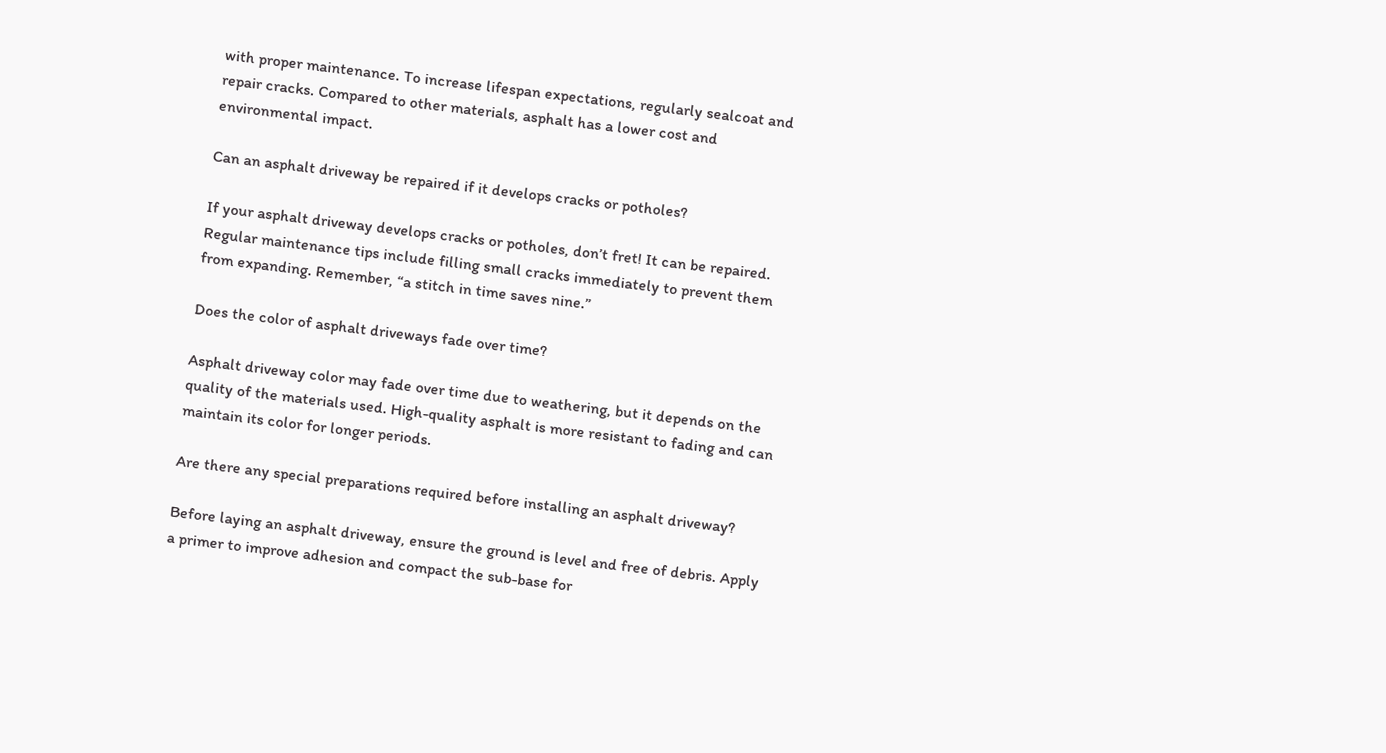with proper maintenance. To increase lifespan expectations, regularly sealcoat and repair cracks. Compared to other materials, asphalt has a lower cost and environmental impact.

Can an asphalt driveway be repaired if it develops cracks or potholes?

If your asphalt driveway develops cracks or potholes, don’t fret! It can be repaired. Regular maintenance tips include filling small cracks immediately to prevent them from expanding. Remember, “a stitch in time saves nine.”

Does the color of asphalt driveways fade over time?

Asphalt driveway color may fade over time due to weathering, but it depends on the quality of the materials used. High-quality asphalt is more resistant to fading and can maintain its color for longer periods.

Are there any special preparations required before installing an asphalt driveway?

Before laying an asphalt driveway, ensure the ground is level and free of debris. Apply a primer to improve adhesion and compact the sub-base for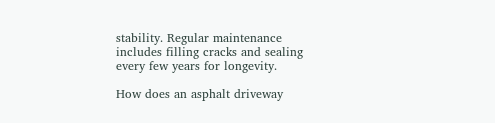stability. Regular maintenance includes filling cracks and sealing every few years for longevity.

How does an asphalt driveway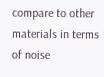compare to other materials in terms of noise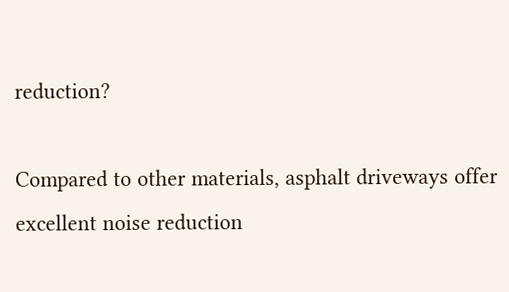reduction?

Compared to other materials, asphalt driveways offer excellent noise reduction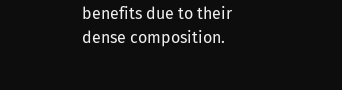benefits due to their dense composition.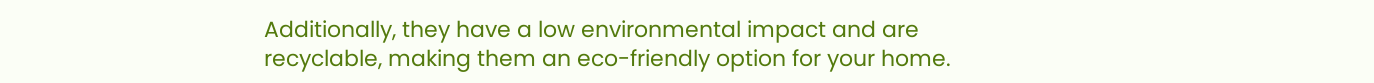Additionally, they have a low environmental impact and are recyclable, making them an eco-friendly option for your home.